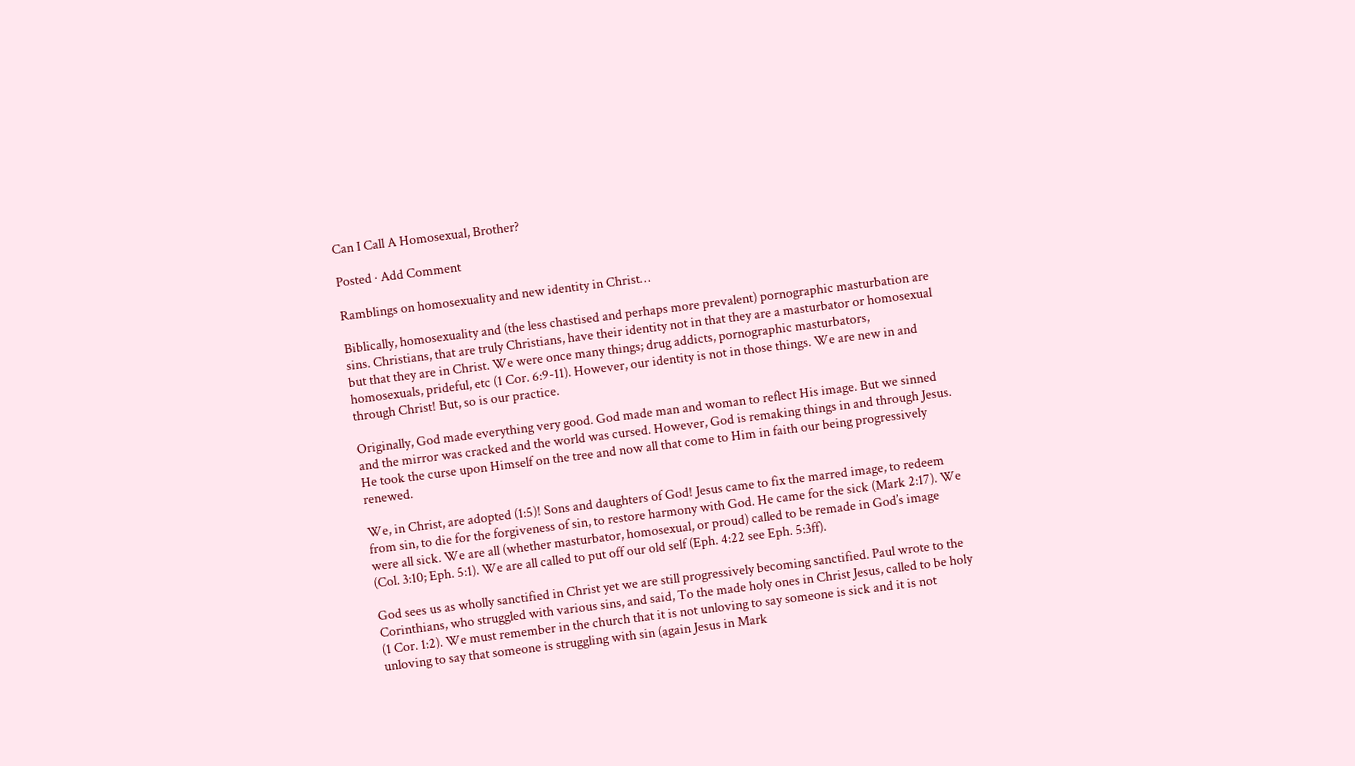Can I Call A Homosexual, Brother?

Posted · Add Comment

Ramblings on homosexuality and new identity in Christ…

Biblically, homosexuality and (the less chastised and perhaps more prevalent) pornographic masturbation are sins. Christians, that are truly Christians, have their identity not in that they are a masturbator or homosexual but that they are in Christ. We were once many things; drug addicts, pornographic masturbators, homosexuals, prideful, etc (1 Cor. 6:9-11). However, our identity is not in those things. We are new in and through Christ! But, so is our practice.

Originally, God made everything very good. God made man and woman to reflect His image. But we sinned and the mirror was cracked and the world was cursed. However, God is remaking things in and through Jesus. He took the curse upon Himself on the tree and now all that come to Him in faith our being progressively renewed.

We, in Christ, are adopted (1:5)! Sons and daughters of God! Jesus came to fix the marred image, to redeem from sin, to die for the forgiveness of sin, to restore harmony with God. He came for the sick (Mark 2:17). We were all sick. We are all (whether masturbator, homosexual, or proud) called to be remade in God’s image (Col. 3:10; Eph. 5:1). We are all called to put off our old self (Eph. 4:22 see Eph. 5:3ff).

God sees us as wholly sanctified in Christ yet we are still progressively becoming sanctified. Paul wrote to the Corinthians, who struggled with various sins, and said, To the made holy ones in Christ Jesus, called to be holy (1 Cor. 1:2). We must remember in the church that it is not unloving to say someone is sick and it is not unloving to say that someone is struggling with sin (again Jesus in Mark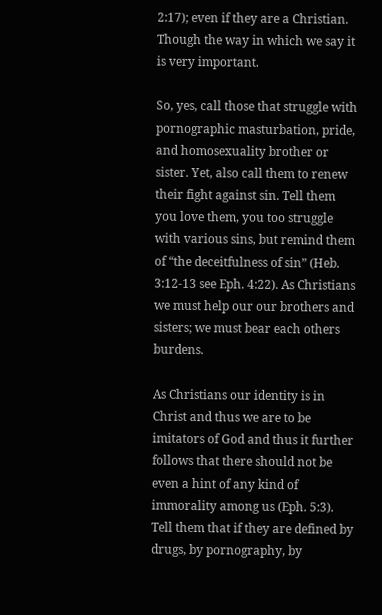2:17); even if they are a Christian. Though the way in which we say it is very important.

So, yes, call those that struggle with pornographic masturbation, pride, and homosexuality brother or sister. Yet, also call them to renew their fight against sin. Tell them you love them, you too struggle with various sins, but remind them of “the deceitfulness of sin” (Heb. 3:12-13 see Eph. 4:22). As Christians we must help our our brothers and sisters; we must bear each others burdens.

As Christians our identity is in Christ and thus we are to be imitators of God and thus it further follows that there should not be even a hint of any kind of immorality among us (Eph. 5:3). Tell them that if they are defined by drugs, by pornography, by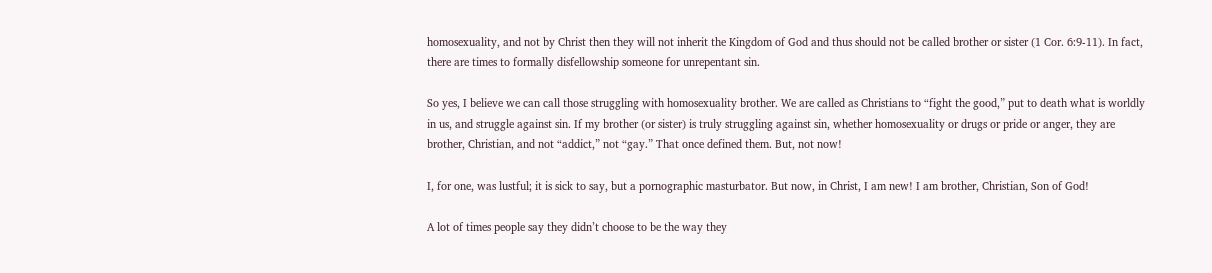homosexuality, and not by Christ then they will not inherit the Kingdom of God and thus should not be called brother or sister (1 Cor. 6:9-11). In fact, there are times to formally disfellowship someone for unrepentant sin.

So yes, I believe we can call those struggling with homosexuality brother. We are called as Christians to “fight the good,” put to death what is worldly in us, and struggle against sin. If my brother (or sister) is truly struggling against sin, whether homosexuality or drugs or pride or anger, they are brother, Christian, and not “addict,” not “gay.” That once defined them. But, not now!

I, for one, was lustful; it is sick to say, but a pornographic masturbator. But now, in Christ, I am new! I am brother, Christian, Son of God!

A lot of times people say they didn’t choose to be the way they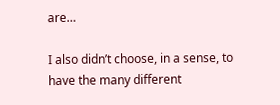are…

I also didn’t choose, in a sense, to have the many different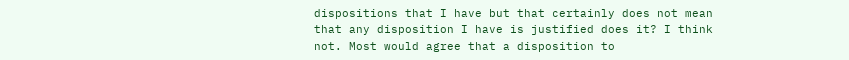dispositions that I have but that certainly does not mean that any disposition I have is justified does it? I think not. Most would agree that a disposition to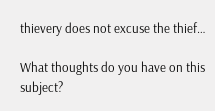thievery does not excuse the thief…

What thoughts do you have on this subject?